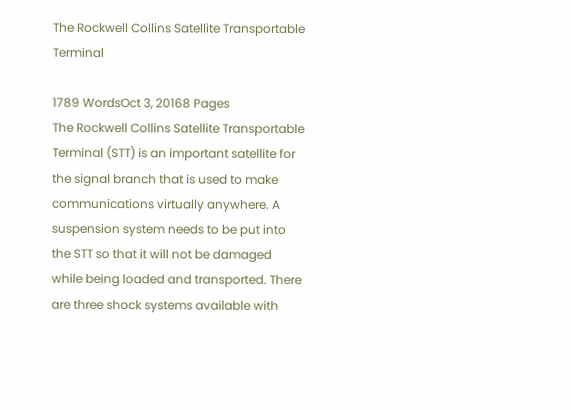The Rockwell Collins Satellite Transportable Terminal

1789 WordsOct 3, 20168 Pages
The Rockwell Collins Satellite Transportable Terminal (STT) is an important satellite for the signal branch that is used to make communications virtually anywhere. A suspension system needs to be put into the STT so that it will not be damaged while being loaded and transported. There are three shock systems available with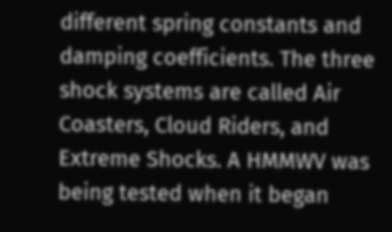different spring constants and damping coefficients. The three shock systems are called Air Coasters, Cloud Riders, and Extreme Shocks. A HMMWV was being tested when it began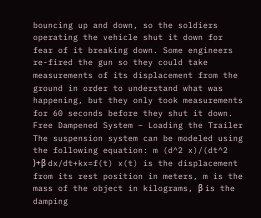bouncing up and down, so the soldiers operating the vehicle shut it down for fear of it breaking down. Some engineers re-fired the gun so they could take measurements of its displacement from the ground in order to understand what was happening, but they only took measurements for 60 seconds before they shut it down. Free Dampened System – Loading the Trailer The suspension system can be modeled using the following equation: m (d^2 x)/(dt^2 )+β dx/dt+kx=f(t) x(t) is the displacement from its rest position in meters, m is the mass of the object in kilograms, β is the damping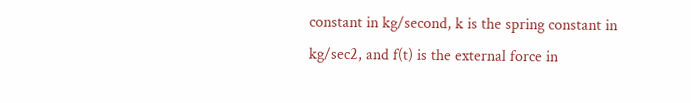constant in kg/second, k is the spring constant in kg/sec2, and f(t) is the external force in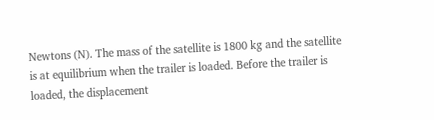Newtons (N). The mass of the satellite is 1800 kg and the satellite is at equilibrium when the trailer is loaded. Before the trailer is loaded, the displacement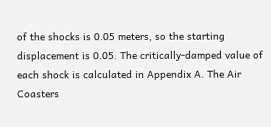of the shocks is 0.05 meters, so the starting displacement is 0.05. The critically-damped value of each shock is calculated in Appendix A. The Air Coasters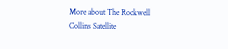More about The Rockwell Collins Satellite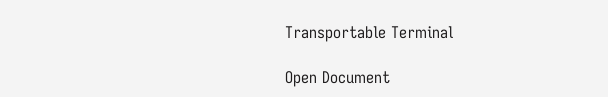Transportable Terminal

Open Document